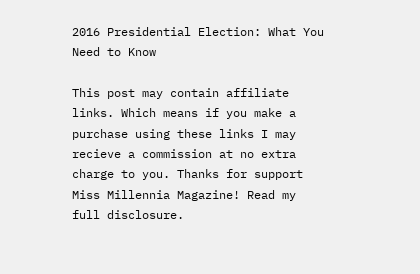2016 Presidential Election: What You Need to Know

This post may contain affiliate links. Which means if you make a purchase using these links I may recieve a commission at no extra charge to you. Thanks for support Miss Millennia Magazine! Read my full disclosure.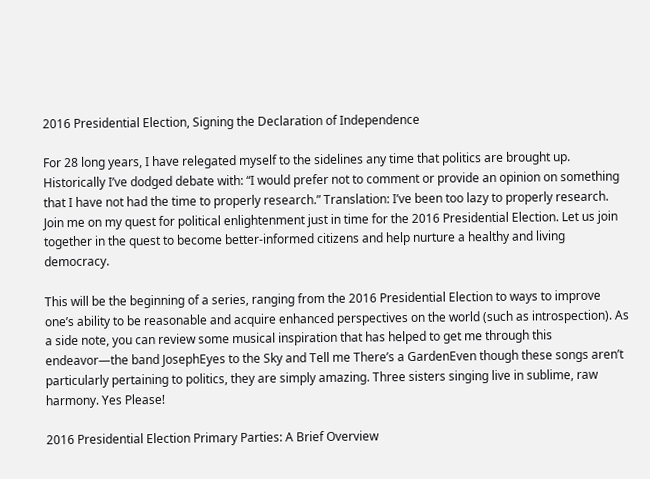2016 Presidential Election, Signing the Declaration of Independence

For 28 long years, I have relegated myself to the sidelines any time that politics are brought up. Historically I’ve dodged debate with: “I would prefer not to comment or provide an opinion on something that I have not had the time to properly research.” Translation: I’ve been too lazy to properly research. Join me on my quest for political enlightenment just in time for the 2016 Presidential Election. Let us join together in the quest to become better-informed citizens and help nurture a healthy and living democracy.

This will be the beginning of a series, ranging from the 2016 Presidential Election to ways to improve one’s ability to be reasonable and acquire enhanced perspectives on the world (such as introspection). As a side note, you can review some musical inspiration that has helped to get me through this endeavor—the band JosephEyes to the Sky and Tell me There’s a GardenEven though these songs aren’t particularly pertaining to politics, they are simply amazing. Three sisters singing live in sublime, raw harmony. Yes Please!

2016 Presidential Election Primary Parties: A Brief Overview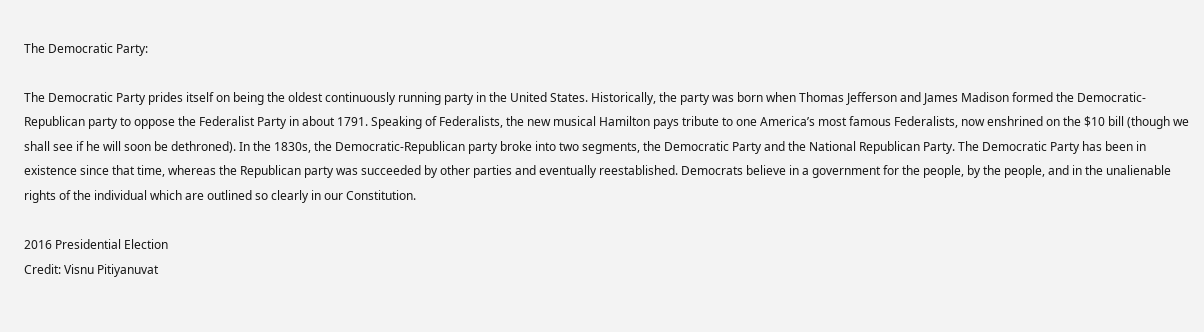The Democratic Party:

The Democratic Party prides itself on being the oldest continuously running party in the United States. Historically, the party was born when Thomas Jefferson and James Madison formed the Democratic-Republican party to oppose the Federalist Party in about 1791. Speaking of Federalists, the new musical Hamilton pays tribute to one America’s most famous Federalists, now enshrined on the $10 bill (though we shall see if he will soon be dethroned). In the 1830s, the Democratic-Republican party broke into two segments, the Democratic Party and the National Republican Party. The Democratic Party has been in existence since that time, whereas the Republican party was succeeded by other parties and eventually reestablished. Democrats believe in a government for the people, by the people, and in the unalienable rights of the individual which are outlined so clearly in our Constitution.

2016 Presidential Election
Credit: Visnu Pitiyanuvat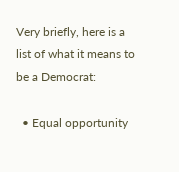Very briefly, here is a list of what it means to be a Democrat:

  • Equal opportunity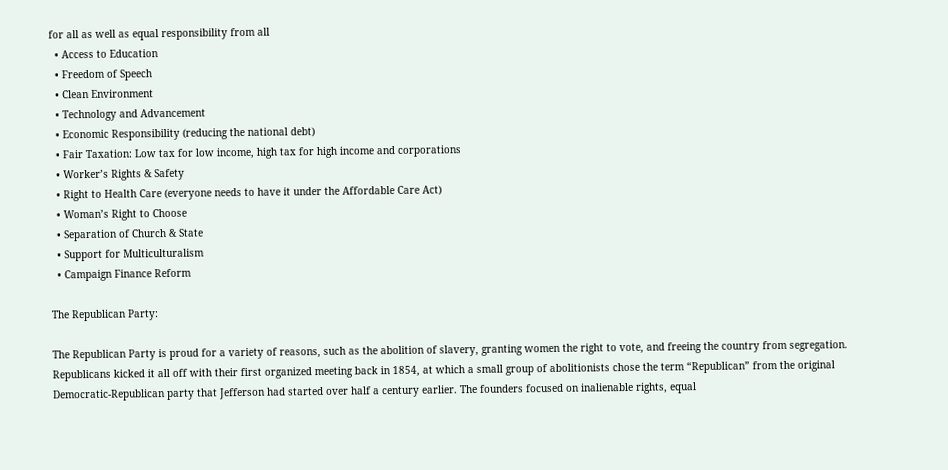for all as well as equal responsibility from all
  • Access to Education
  • Freedom of Speech
  • Clean Environment
  • Technology and Advancement
  • Economic Responsibility (reducing the national debt)
  • Fair Taxation: Low tax for low income, high tax for high income and corporations
  • Worker’s Rights & Safety
  • Right to Health Care (everyone needs to have it under the Affordable Care Act)
  • Woman’s Right to Choose
  • Separation of Church & State
  • Support for Multiculturalism
  • Campaign Finance Reform

The Republican Party:

The Republican Party is proud for a variety of reasons, such as the abolition of slavery, granting women the right to vote, and freeing the country from segregation. Republicans kicked it all off with their first organized meeting back in 1854, at which a small group of abolitionists chose the term “Republican” from the original Democratic-Republican party that Jefferson had started over half a century earlier. The founders focused on inalienable rights, equal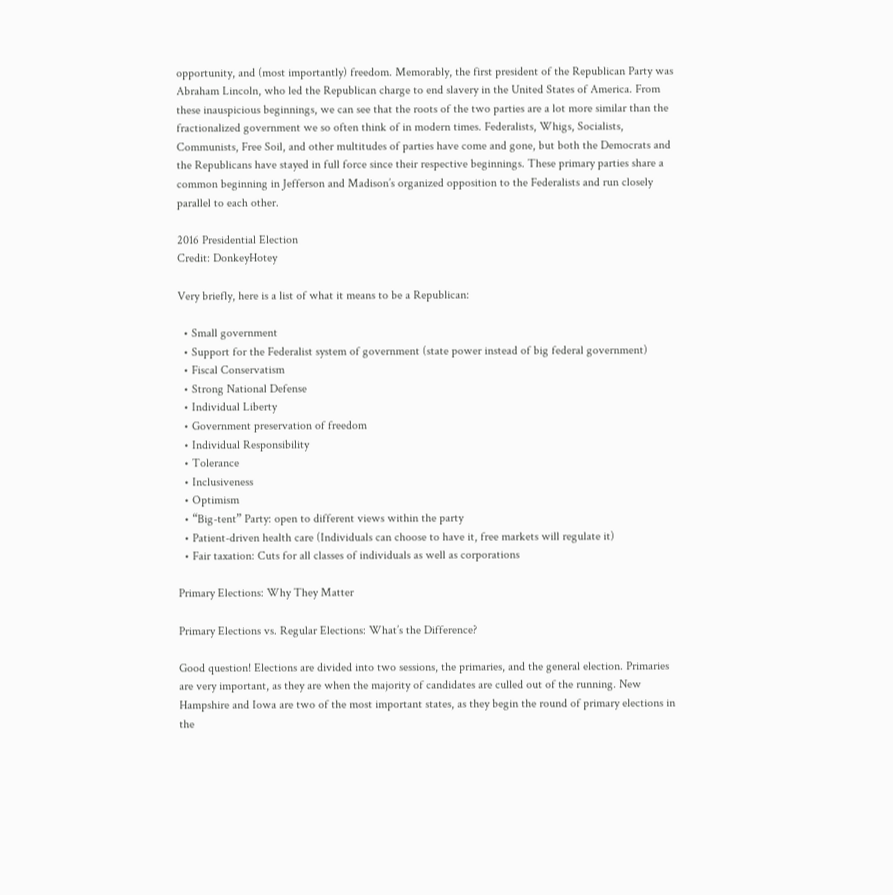opportunity, and (most importantly) freedom. Memorably, the first president of the Republican Party was Abraham Lincoln, who led the Republican charge to end slavery in the United States of America. From these inauspicious beginnings, we can see that the roots of the two parties are a lot more similar than the fractionalized government we so often think of in modern times. Federalists, Whigs, Socialists, Communists, Free Soil, and other multitudes of parties have come and gone, but both the Democrats and the Republicans have stayed in full force since their respective beginnings. These primary parties share a common beginning in Jefferson and Madison’s organized opposition to the Federalists and run closely parallel to each other.

2016 Presidential Election
Credit: DonkeyHotey

Very briefly, here is a list of what it means to be a Republican:

  • Small government
  • Support for the Federalist system of government (state power instead of big federal government)
  • Fiscal Conservatism
  • Strong National Defense
  • Individual Liberty
  • Government preservation of freedom
  • Individual Responsibility
  • Tolerance
  • Inclusiveness
  • Optimism
  • “Big-tent” Party: open to different views within the party
  • Patient-driven health care (Individuals can choose to have it, free markets will regulate it)
  • Fair taxation: Cuts for all classes of individuals as well as corporations

Primary Elections: Why They Matter

Primary Elections vs. Regular Elections: What’s the Difference?

Good question! Elections are divided into two sessions, the primaries, and the general election. Primaries are very important, as they are when the majority of candidates are culled out of the running. New Hampshire and Iowa are two of the most important states, as they begin the round of primary elections in the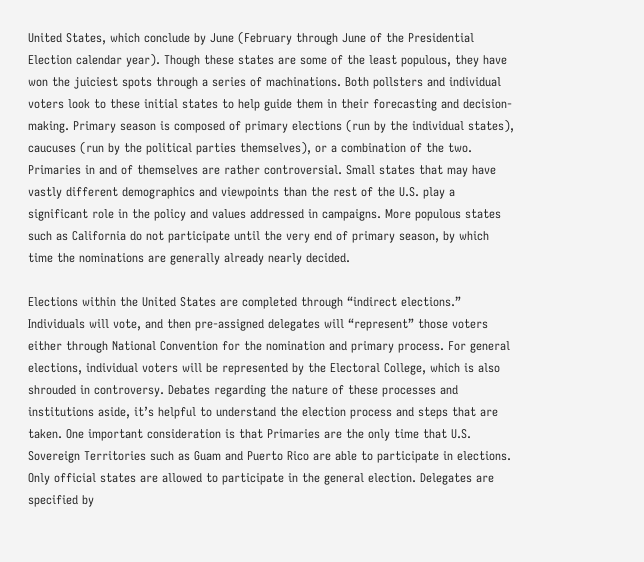United States, which conclude by June (February through June of the Presidential Election calendar year). Though these states are some of the least populous, they have won the juiciest spots through a series of machinations. Both pollsters and individual voters look to these initial states to help guide them in their forecasting and decision-making. Primary season is composed of primary elections (run by the individual states), caucuses (run by the political parties themselves), or a combination of the two. Primaries in and of themselves are rather controversial. Small states that may have vastly different demographics and viewpoints than the rest of the U.S. play a significant role in the policy and values addressed in campaigns. More populous states such as California do not participate until the very end of primary season, by which time the nominations are generally already nearly decided.

Elections within the United States are completed through “indirect elections.” Individuals will vote, and then pre-assigned delegates will “represent” those voters either through National Convention for the nomination and primary process. For general elections, individual voters will be represented by the Electoral College, which is also shrouded in controversy. Debates regarding the nature of these processes and institutions aside, it’s helpful to understand the election process and steps that are taken. One important consideration is that Primaries are the only time that U.S. Sovereign Territories such as Guam and Puerto Rico are able to participate in elections. Only official states are allowed to participate in the general election. Delegates are specified by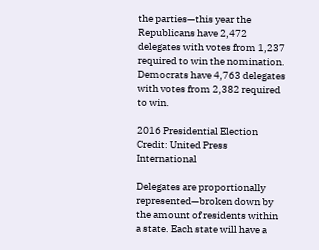the parties—this year the Republicans have 2,472 delegates with votes from 1,237 required to win the nomination. Democrats have 4,763 delegates with votes from 2,382 required to win.

2016 Presidential Election
Credit: United Press International

Delegates are proportionally represented—broken down by the amount of residents within a state. Each state will have a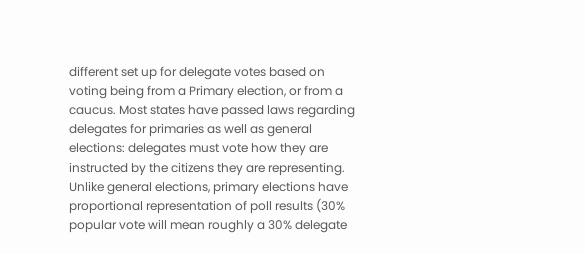different set up for delegate votes based on voting being from a Primary election, or from a caucus. Most states have passed laws regarding delegates for primaries as well as general elections: delegates must vote how they are instructed by the citizens they are representing. Unlike general elections, primary elections have proportional representation of poll results (30% popular vote will mean roughly a 30% delegate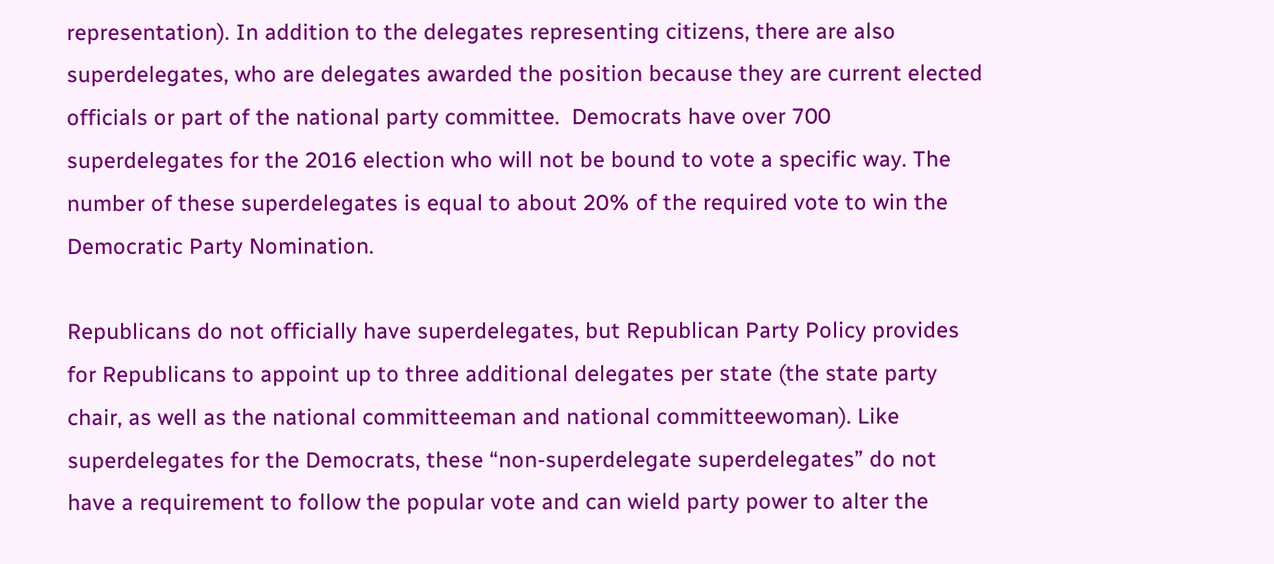representation). In addition to the delegates representing citizens, there are also superdelegates, who are delegates awarded the position because they are current elected officials or part of the national party committee.  Democrats have over 700 superdelegates for the 2016 election who will not be bound to vote a specific way. The number of these superdelegates is equal to about 20% of the required vote to win the Democratic Party Nomination.

Republicans do not officially have superdelegates, but Republican Party Policy provides for Republicans to appoint up to three additional delegates per state (the state party chair, as well as the national committeeman and national committeewoman). Like superdelegates for the Democrats, these “non-superdelegate superdelegates” do not have a requirement to follow the popular vote and can wield party power to alter the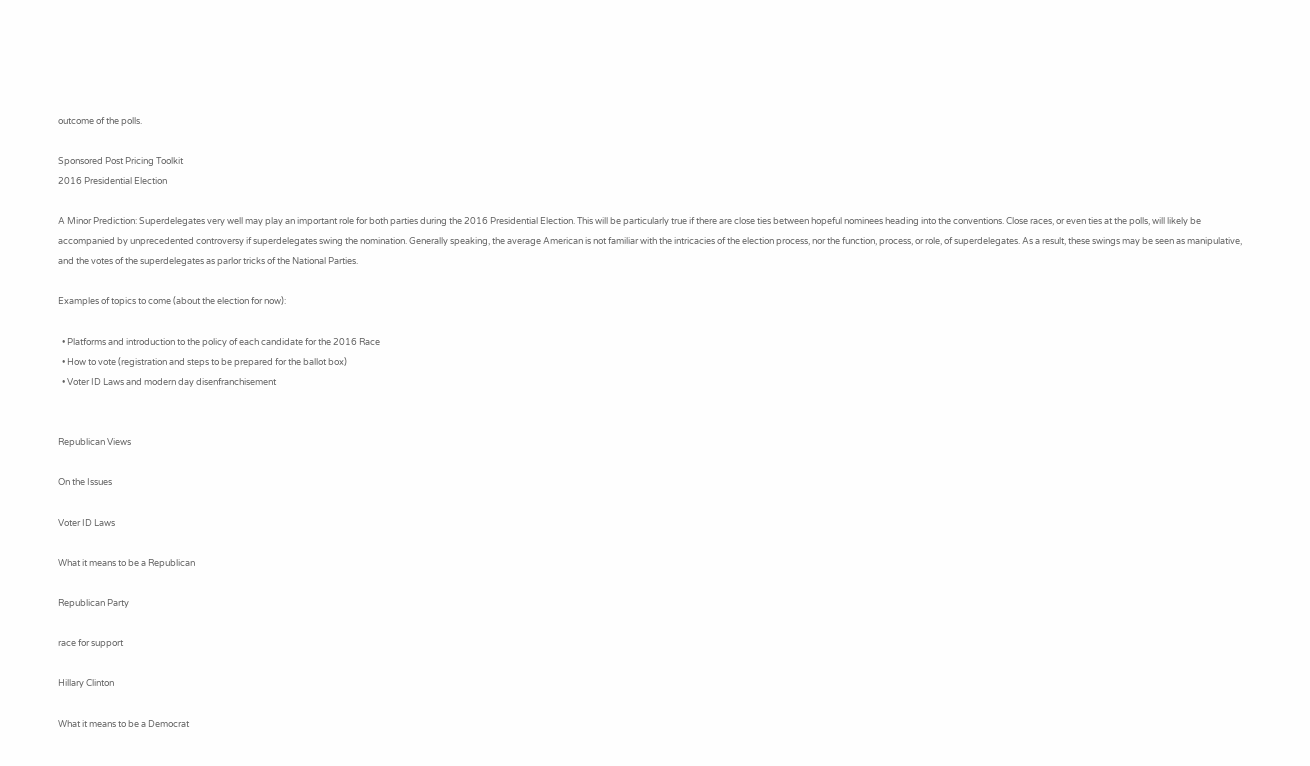outcome of the polls.

Sponsored Post Pricing Toolkit
2016 Presidential Election

A Minor Prediction: Superdelegates very well may play an important role for both parties during the 2016 Presidential Election. This will be particularly true if there are close ties between hopeful nominees heading into the conventions. Close races, or even ties at the polls, will likely be accompanied by unprecedented controversy if superdelegates swing the nomination. Generally speaking, the average American is not familiar with the intricacies of the election process, nor the function, process, or role, of superdelegates. As a result, these swings may be seen as manipulative, and the votes of the superdelegates as parlor tricks of the National Parties.

Examples of topics to come (about the election for now):

  • Platforms and introduction to the policy of each candidate for the 2016 Race
  • How to vote (registration and steps to be prepared for the ballot box)
  • Voter ID Laws and modern day disenfranchisement


Republican Views

On the Issues

Voter ID Laws

What it means to be a Republican

Republican Party

race for support

Hillary Clinton

What it means to be a Democrat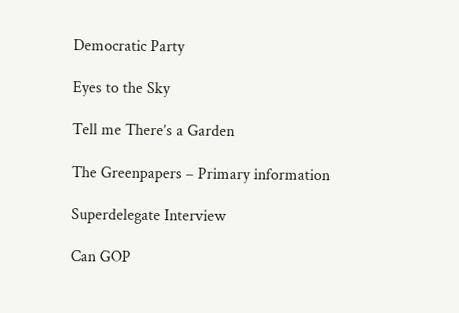Democratic Party

Eyes to the Sky

Tell me There’s a Garden

The Greenpapers – Primary information

Superdelegate Interview

Can GOP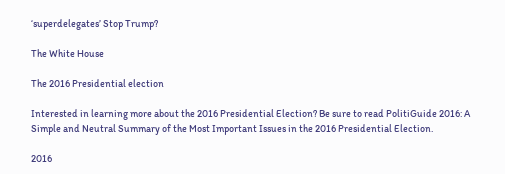‘superdelegates’ Stop Trump?

The White House

The 2016 Presidential election

Interested in learning more about the 2016 Presidential Election? Be sure to read PolitiGuide 2016: A Simple and Neutral Summary of the Most Important Issues in the 2016 Presidential Election.

2016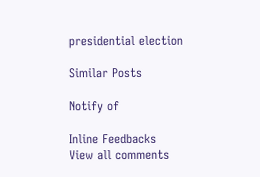presidential election

Similar Posts

Notify of

Inline Feedbacks
View all comments